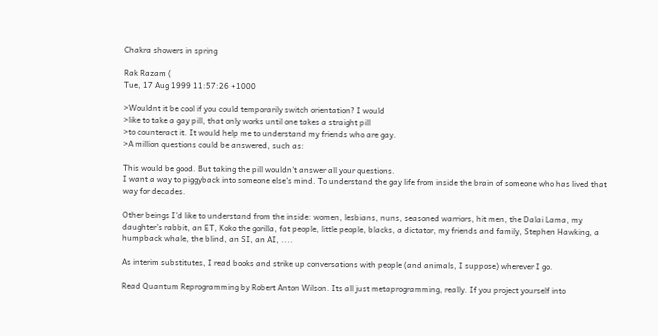Chakra showers in spring

Rak Razam (
Tue, 17 Aug 1999 11:57:26 +1000

>Wouldnt it be cool if you could temporarily switch orientation? I would
>like to take a gay pill, that only works until one takes a straight pill
>to counteract it. It would help me to understand my friends who are gay.
>A million questions could be answered, such as:

This would be good. But taking the pill wouldn't answer all your questions.
I want a way to piggyback into someone else's mind. To understand the gay life from inside the brain of someone who has lived that way for decades.

Other beings I'd like to understand from the inside: women, lesbians, nuns, seasoned warriors, hit men, the Dalai Lama, my daughter's rabbit, an ET, Koko the gorilla, fat people, little people, blacks, a dictator, my friends and family, Stephen Hawking, a humpback whale, the blind, an SI, an AI, ....

As interim substitutes, I read books and strike up conversations with people (and animals, I suppose) wherever I go.

Read Quantum Reprogramming by Robert Anton Wilson. Its all just metaprogramming, really. If you project yourself into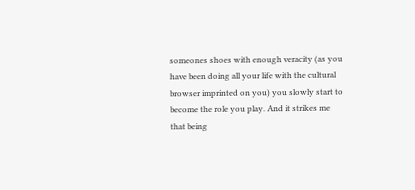someones shoes with enough veracity (as you have been doing all your life with the cultural browser imprinted on you) you slowly start to become the role you play. And it strikes me that being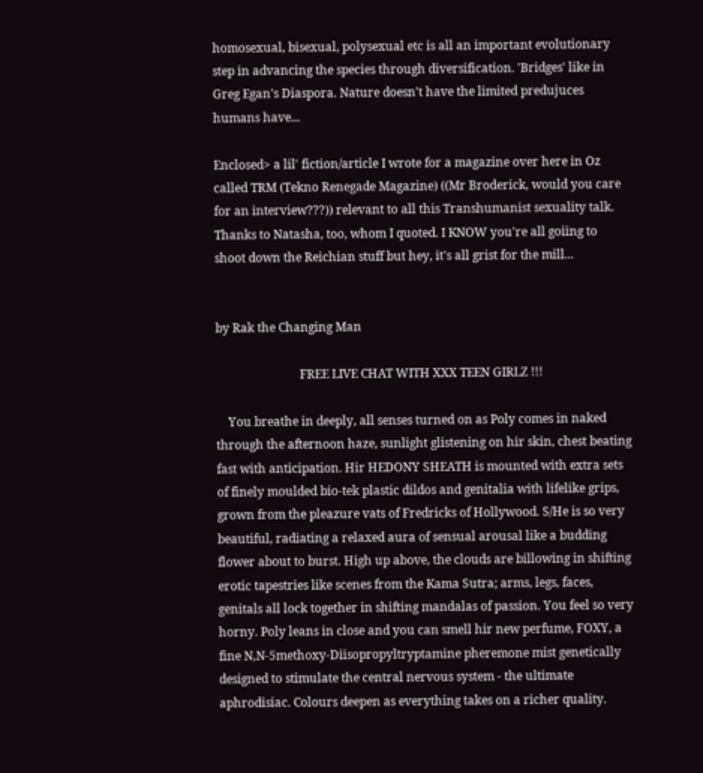homosexual, bisexual, polysexual etc is all an important evolutionary step in advancing the species through diversification. 'Bridges' like in Greg Egan's Diaspora. Nature doesn't have the limited predujuces humans have...

Enclosed> a lil' fiction/article I wrote for a magazine over here in Oz called TRM (Tekno Renegade Magazine) ((Mr Broderick, would you care for an interview???)) relevant to all this Transhumanist sexuality talk. Thanks to Natasha, too, whom I quoted. I KNOW you're all goiing to shoot down the Reichian stuff but hey, it's all grist for the mill...


by Rak the Changing Man

                            FREE LIVE CHAT WITH XXX TEEN GIRLZ !!!

    You breathe in deeply, all senses turned on as Poly comes in naked
through the afternoon haze, sunlight glistening on hir skin, chest beating fast with anticipation. Hir HEDONY SHEATH is mounted with extra sets of finely moulded bio-tek plastic dildos and genitalia with lifelike grips, grown from the pleazure vats of Fredricks of Hollywood. S/He is so very beautiful, radiating a relaxed aura of sensual arousal like a budding flower about to burst. High up above, the clouds are billowing in shifting erotic tapestries like scenes from the Kama Sutra; arms, legs, faces, genitals all lock together in shifting mandalas of passion. You feel so very horny. Poly leans in close and you can smell hir new perfume, FOXY, a fine N,N-5methoxy-Diisopropyltryptamine pheremone mist genetically designed to stimulate the central nervous system - the ultimate aphrodisiac. Colours deepen as everything takes on a richer quality.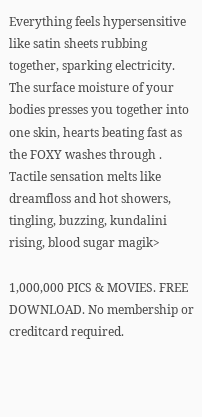Everything feels hypersensitive like satin sheets rubbing together, sparking electricity. The surface moisture of your bodies presses you together into one skin, hearts beating fast as the FOXY washes through . Tactile sensation melts like dreamfloss and hot showers, tingling, buzzing, kundalini rising, blood sugar magik>

1,000,000 PICS & MOVIES. FREE DOWNLOAD. No membership or creditcard required.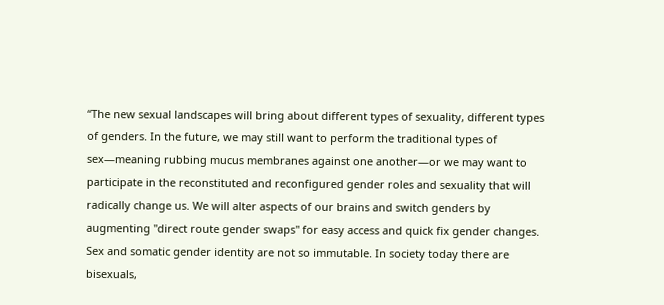“The new sexual landscapes will bring about different types of sexuality, different types of genders. In the future, we may still want to perform the traditional types of sex—meaning rubbing mucus membranes against one another—or we may want to participate in the reconstituted and reconfigured gender roles and sexuality that will radically change us. We will alter aspects of our brains and switch genders by augmenting "direct route gender swaps" for easy access and quick fix gender changes. Sex and somatic gender identity are not so immutable. In society today there are bisexuals,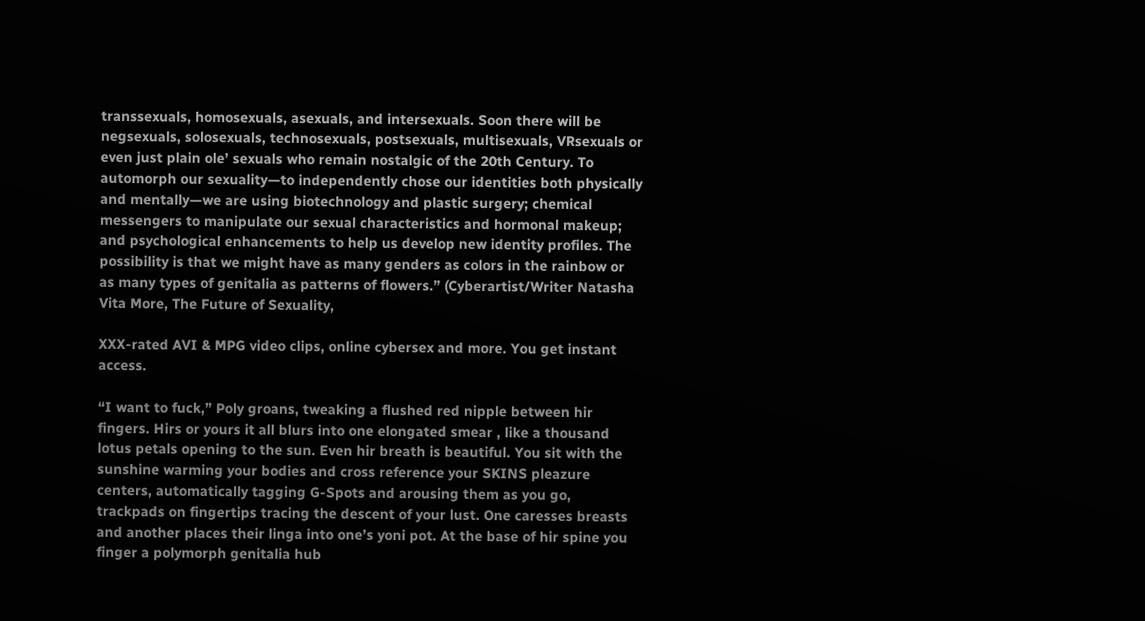transsexuals, homosexuals, asexuals, and intersexuals. Soon there will be negsexuals, solosexuals, technosexuals, postsexuals, multisexuals, VRsexuals or even just plain ole’ sexuals who remain nostalgic of the 20th Century. To automorph our sexuality—to independently chose our identities both physically and mentally—we are using biotechnology and plastic surgery; chemical messengers to manipulate our sexual characteristics and hormonal makeup; and psychological enhancements to help us develop new identity profiles. The possibility is that we might have as many genders as colors in the rainbow or as many types of genitalia as patterns of flowers.” (Cyberartist/Writer Natasha Vita More, The Future of Sexuality,

XXX-rated AVI & MPG video clips, online cybersex and more. You get instant access.

“I want to fuck,” Poly groans, tweaking a flushed red nipple between hir fingers. Hirs or yours it all blurs into one elongated smear , like a thousand lotus petals opening to the sun. Even hir breath is beautiful. You sit with the sunshine warming your bodies and cross reference your SKINS pleazure centers, automatically tagging G-Spots and arousing them as you go, trackpads on fingertips tracing the descent of your lust. One caresses breasts and another places their linga into one’s yoni pot. At the base of hir spine you finger a polymorph genitalia hub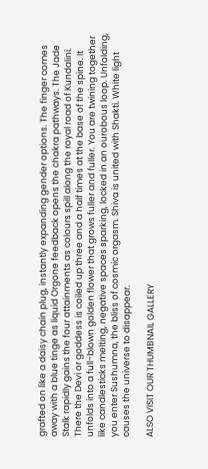grafted on like a daisy chain plug, instantly expanding gender options. The finger comes away with a blue tinge as liquid Orgone feedback opens the chakra pathways. The Jade Stalk rapidly gains the four attainments as colours spill along the royal road of Kundalini. There the Devi or goddess is coiled up three and a half times at the base of the spine. It unfolds into a full-blown golden flower that grows fuller and fuller. You are twining together like candlesticks melting, negative spaces sparking, locked in an ourobous loop. Unfolding, you enter Sushumna, the bliss of cosmic orgasm. Shiva is united with Shakti. White light causes the universe to disappear.

ALSO VISIT OUR THUMBNAIL GALLERY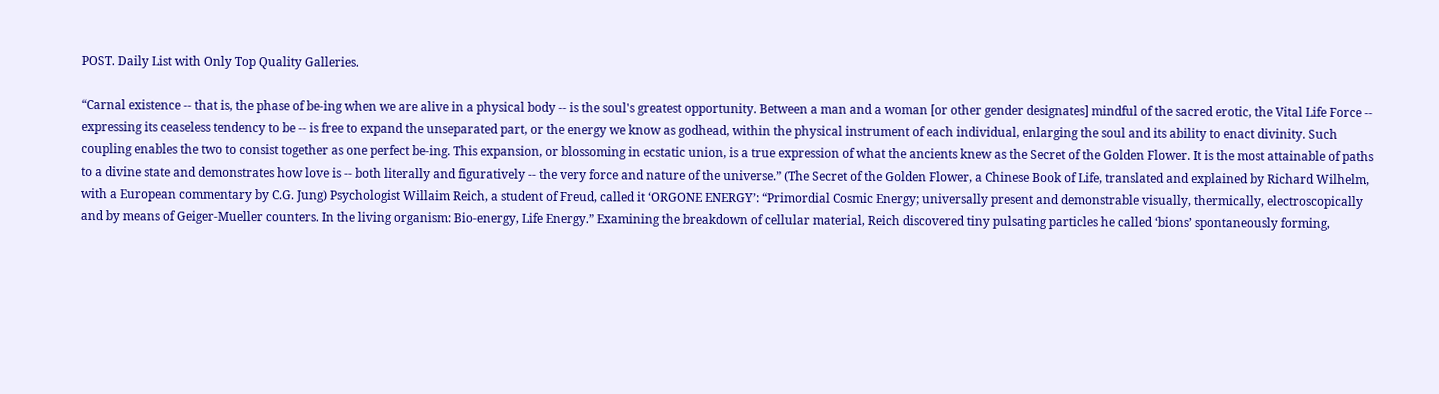POST. Daily List with Only Top Quality Galleries.

“Carnal existence -- that is, the phase of be-ing when we are alive in a physical body -- is the soul's greatest opportunity. Between a man and a woman [or other gender designates] mindful of the sacred erotic, the Vital Life Force -- expressing its ceaseless tendency to be -- is free to expand the unseparated part, or the energy we know as godhead, within the physical instrument of each individual, enlarging the soul and its ability to enact divinity. Such coupling enables the two to consist together as one perfect be-ing. This expansion, or blossoming in ecstatic union, is a true expression of what the ancients knew as the Secret of the Golden Flower. It is the most attainable of paths to a divine state and demonstrates how love is -- both literally and figuratively -- the very force and nature of the universe.” (The Secret of the Golden Flower, a Chinese Book of Life, translated and explained by Richard Wilhelm, with a European commentary by C.G. Jung) Psychologist Willaim Reich, a student of Freud, called it ‘ORGONE ENERGY’: “Primordial Cosmic Energy; universally present and demonstrable visually, thermically, electroscopically and by means of Geiger-Mueller counters. In the living organism: Bio-energy, Life Energy.” Examining the breakdown of cellular material, Reich discovered tiny pulsating particles he called ‘bions’ spontaneously forming,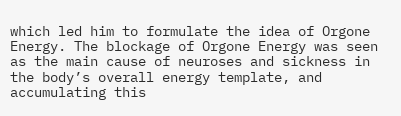which led him to formulate the idea of Orgone Energy. The blockage of Orgone Energy was seen as the main cause of neuroses and sickness in the body’s overall energy template, and accumulating this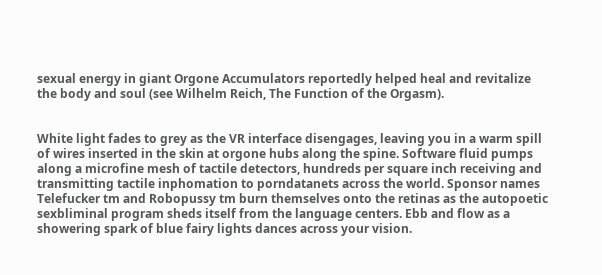sexual energy in giant Orgone Accumulators reportedly helped heal and revitalize the body and soul (see Wilhelm Reich, The Function of the Orgasm).


White light fades to grey as the VR interface disengages, leaving you in a warm spill of wires inserted in the skin at orgone hubs along the spine. Software fluid pumps along a microfine mesh of tactile detectors, hundreds per square inch receiving and transmitting tactile inphomation to porndatanets across the world. Sponsor names Telefucker tm and Robopussy tm burn themselves onto the retinas as the autopoetic sexbliminal program sheds itself from the language centers. Ebb and flow as a showering spark of blue fairy lights dances across your vision.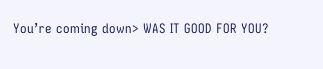You’re coming down> WAS IT GOOD FOR YOU?